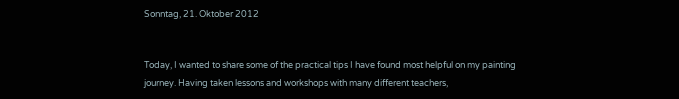Sonntag, 21. Oktober 2012


Today, I wanted to share some of the practical tips I have found most helpful on my painting journey. Having taken lessons and workshops with many different teachers,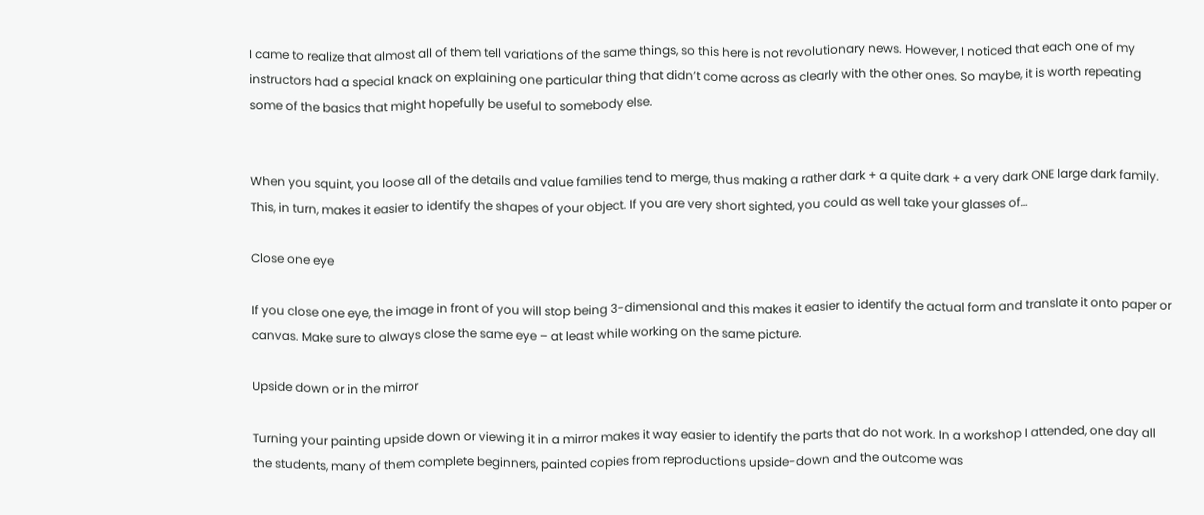I came to realize that almost all of them tell variations of the same things, so this here is not revolutionary news. However, I noticed that each one of my instructors had a special knack on explaining one particular thing that didn’t come across as clearly with the other ones. So maybe, it is worth repeating some of the basics that might hopefully be useful to somebody else.


When you squint, you loose all of the details and value families tend to merge, thus making a rather dark + a quite dark + a very dark ONE large dark family. This, in turn, makes it easier to identify the shapes of your object. If you are very short sighted, you could as well take your glasses of…

Close one eye

If you close one eye, the image in front of you will stop being 3-dimensional and this makes it easier to identify the actual form and translate it onto paper or canvas. Make sure to always close the same eye – at least while working on the same picture.

Upside down or in the mirror

Turning your painting upside down or viewing it in a mirror makes it way easier to identify the parts that do not work. In a workshop I attended, one day all the students, many of them complete beginners, painted copies from reproductions upside-down and the outcome was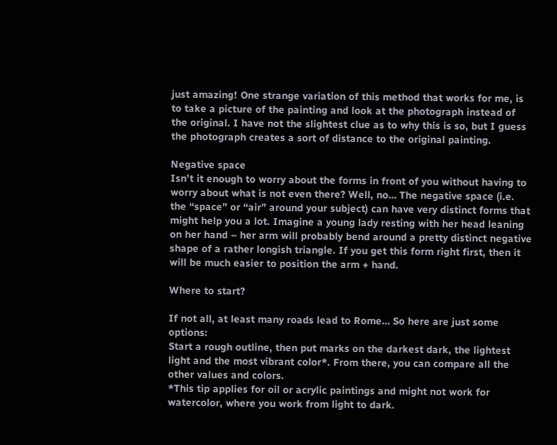just amazing! One strange variation of this method that works for me, is to take a picture of the painting and look at the photograph instead of the original. I have not the slightest clue as to why this is so, but I guess the photograph creates a sort of distance to the original painting.

Negative space
Isn’t it enough to worry about the forms in front of you without having to worry about what is not even there? Well, no… The negative space (i.e. the “space” or “air” around your subject) can have very distinct forms that might help you a lot. Imagine a young lady resting with her head leaning on her hand – her arm will probably bend around a pretty distinct negative shape of a rather longish triangle. If you get this form right first, then it will be much easier to position the arm + hand.

Where to start?

If not all, at least many roads lead to Rome… So here are just some options:
Start a rough outline, then put marks on the darkest dark, the lightest light and the most vibrant color*. From there, you can compare all the other values and colors.
*This tip applies for oil or acrylic paintings and might not work for watercolor, where you work from light to dark.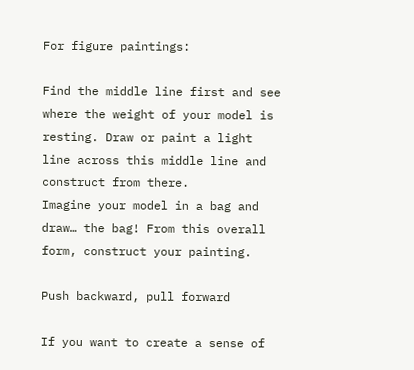For figure paintings:

Find the middle line first and see where the weight of your model is resting. Draw or paint a light line across this middle line and construct from there.
Imagine your model in a bag and draw… the bag! From this overall form, construct your painting.

Push backward, pull forward

If you want to create a sense of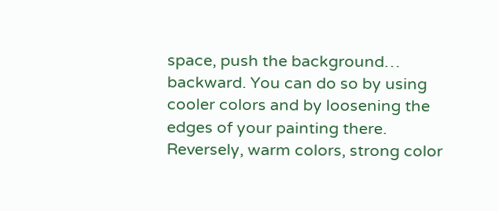space, push the background… backward. You can do so by using cooler colors and by loosening the edges of your painting there. Reversely, warm colors, strong color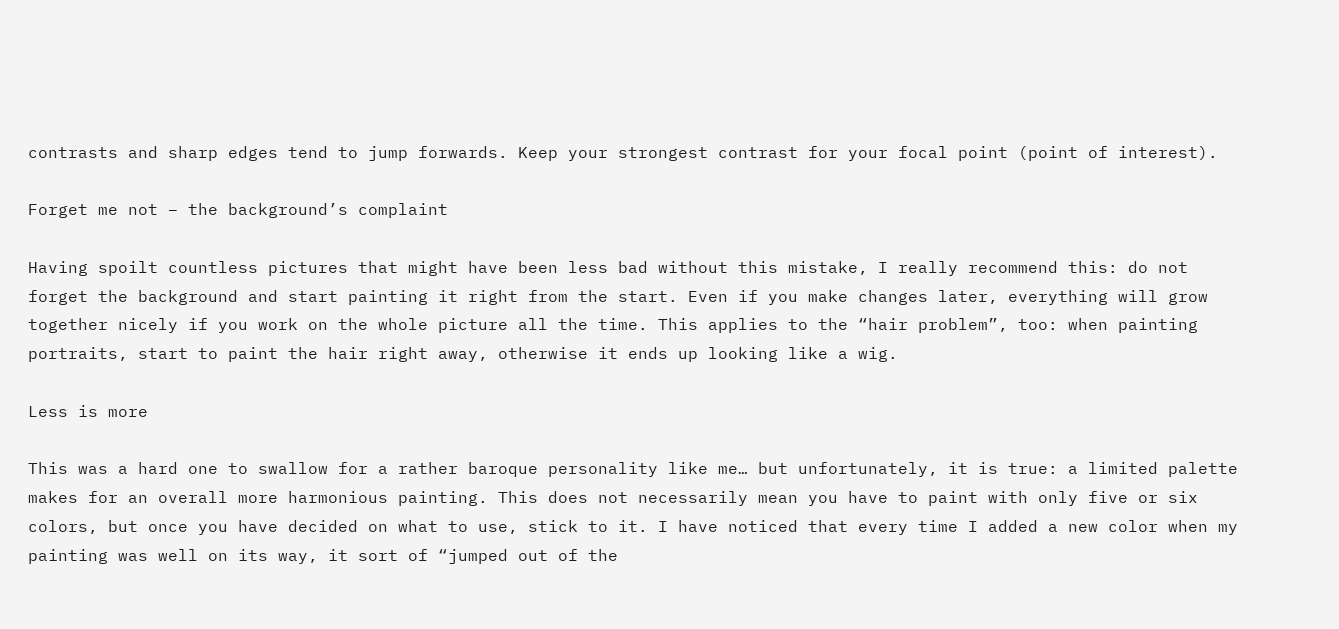contrasts and sharp edges tend to jump forwards. Keep your strongest contrast for your focal point (point of interest).

Forget me not – the background’s complaint

Having spoilt countless pictures that might have been less bad without this mistake, I really recommend this: do not forget the background and start painting it right from the start. Even if you make changes later, everything will grow together nicely if you work on the whole picture all the time. This applies to the “hair problem”, too: when painting portraits, start to paint the hair right away, otherwise it ends up looking like a wig.

Less is more

This was a hard one to swallow for a rather baroque personality like me… but unfortunately, it is true: a limited palette makes for an overall more harmonious painting. This does not necessarily mean you have to paint with only five or six colors, but once you have decided on what to use, stick to it. I have noticed that every time I added a new color when my painting was well on its way, it sort of “jumped out of the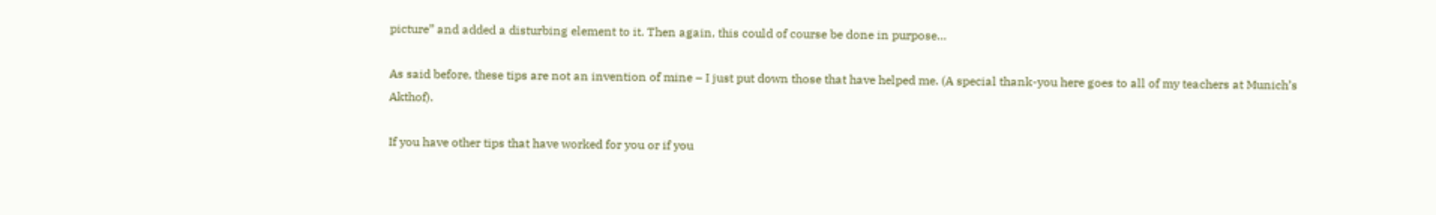picture” and added a disturbing element to it. Then again, this could of course be done in purpose…

As said before, these tips are not an invention of mine – I just put down those that have helped me. (A special thank-you here goes to all of my teachers at Munich’s Akthof).

If you have other tips that have worked for you or if you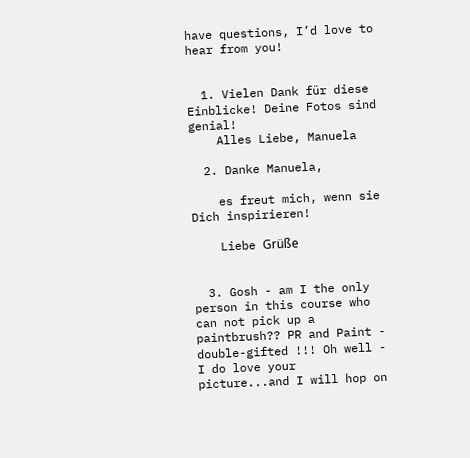have questions, I’d love to hear from you!


  1. Vielen Dank für diese Einblicke! Deine Fotos sind genial!
    Alles Liebe, Manuela

  2. Danke Manuela,

    es freut mich, wenn sie Dich inspirieren!

    Liebe Grüße


  3. Gosh - am I the only person in this course who can not pick up a paintbrush?? PR and Paint - double-gifted !!! Oh well - I do love your picture...and I will hop on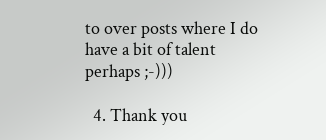to over posts where I do have a bit of talent perhaps ;-)))

  4. Thank you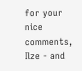for your nice comments, Ilze - and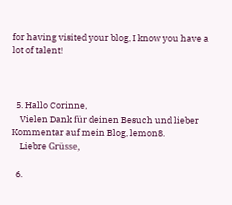for having visited your blog, I know you have a lot of talent!



  5. Hallo Corinne,
    Vielen Dank für deinen Besuch und lieber Kommentar auf mein Blog, lemon8.
    Liebre Grüsse,

  6.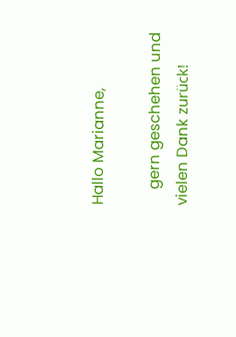Hallo Marianne,

    gern geschehen und vielen Dank zurück!